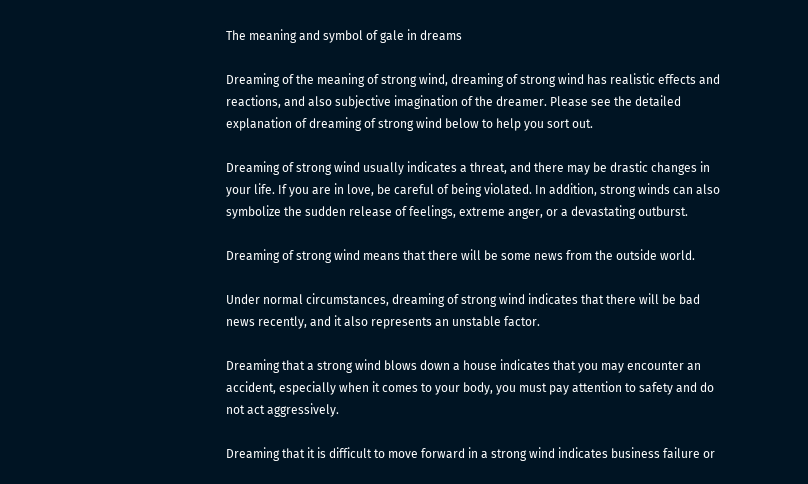The meaning and symbol of gale in dreams

Dreaming of the meaning of strong wind, dreaming of strong wind has realistic effects and reactions, and also subjective imagination of the dreamer. Please see the detailed explanation of dreaming of strong wind below to help you sort out.

Dreaming of strong wind usually indicates a threat, and there may be drastic changes in your life. If you are in love, be careful of being violated. In addition, strong winds can also symbolize the sudden release of feelings, extreme anger, or a devastating outburst.

Dreaming of strong wind means that there will be some news from the outside world.

Under normal circumstances, dreaming of strong wind indicates that there will be bad news recently, and it also represents an unstable factor.

Dreaming that a strong wind blows down a house indicates that you may encounter an accident, especially when it comes to your body, you must pay attention to safety and do not act aggressively.

Dreaming that it is difficult to move forward in a strong wind indicates business failure or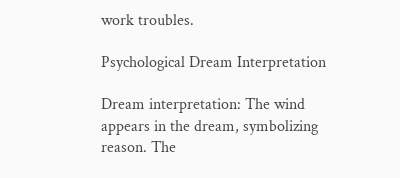work troubles.

Psychological Dream Interpretation

Dream interpretation: The wind appears in the dream, symbolizing reason. The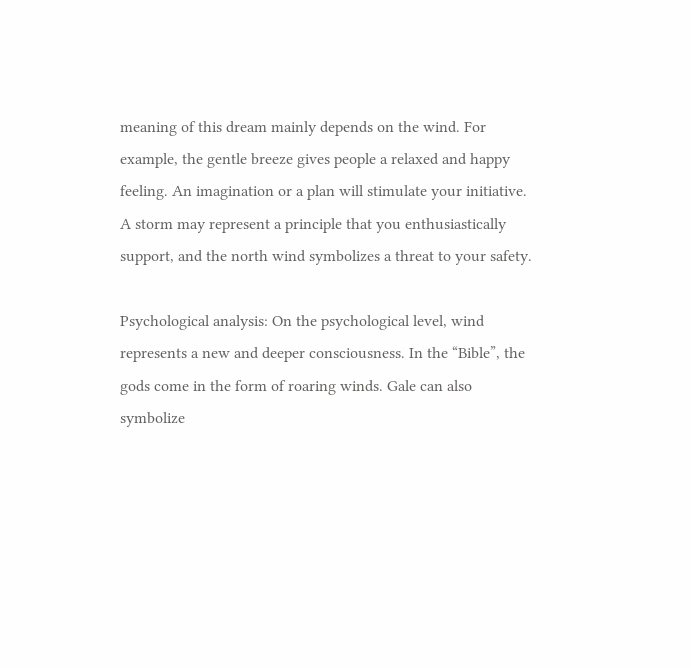meaning of this dream mainly depends on the wind. For example, the gentle breeze gives people a relaxed and happy feeling. An imagination or a plan will stimulate your initiative. A storm may represent a principle that you enthusiastically support, and the north wind symbolizes a threat to your safety.

Psychological analysis: On the psychological level, wind represents a new and deeper consciousness. In the “Bible”, the gods come in the form of roaring winds. Gale can also symbolize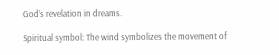God’s revelation in dreams.

Spiritual symbol: The wind symbolizes the movement of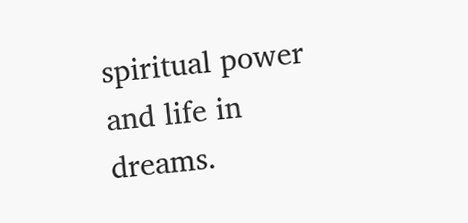spiritual power and life in dreams.